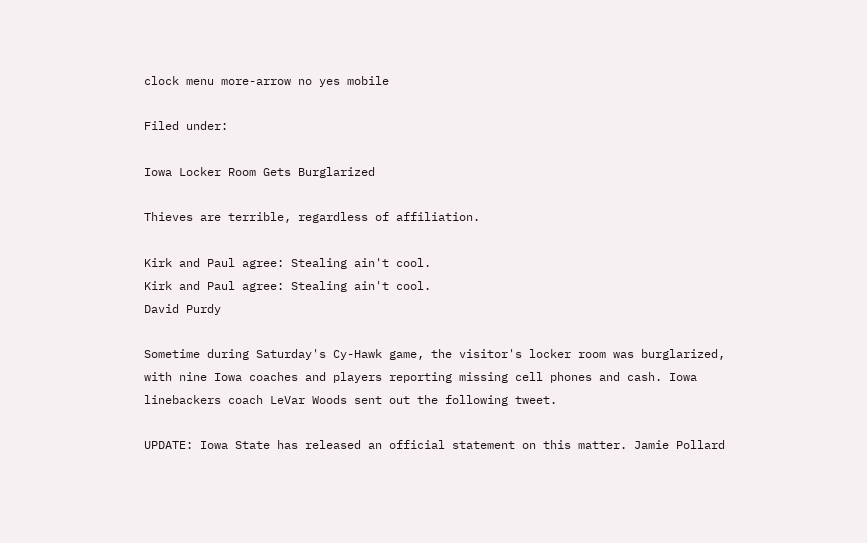clock menu more-arrow no yes mobile

Filed under:

Iowa Locker Room Gets Burglarized

Thieves are terrible, regardless of affiliation.

Kirk and Paul agree: Stealing ain't cool.
Kirk and Paul agree: Stealing ain't cool.
David Purdy

Sometime during Saturday's Cy-Hawk game, the visitor's locker room was burglarized, with nine Iowa coaches and players reporting missing cell phones and cash. Iowa linebackers coach LeVar Woods sent out the following tweet.

UPDATE: Iowa State has released an official statement on this matter. Jamie Pollard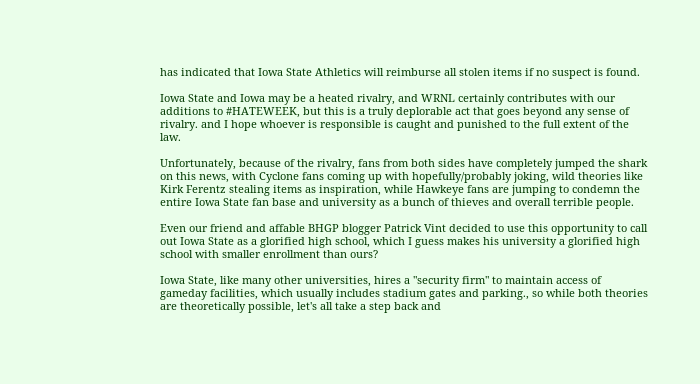has indicated that Iowa State Athletics will reimburse all stolen items if no suspect is found.

Iowa State and Iowa may be a heated rivalry, and WRNL certainly contributes with our additions to #HATEWEEK, but this is a truly deplorable act that goes beyond any sense of rivalry. and I hope whoever is responsible is caught and punished to the full extent of the law.

Unfortunately, because of the rivalry, fans from both sides have completely jumped the shark on this news, with Cyclone fans coming up with hopefully/probably joking, wild theories like Kirk Ferentz stealing items as inspiration, while Hawkeye fans are jumping to condemn the entire Iowa State fan base and university as a bunch of thieves and overall terrible people.

Even our friend and affable BHGP blogger Patrick Vint decided to use this opportunity to call out Iowa State as a glorified high school, which I guess makes his university a glorified high school with smaller enrollment than ours?

Iowa State, like many other universities, hires a "security firm" to maintain access of gameday facilities, which usually includes stadium gates and parking., so while both theories are theoretically possible, let's all take a step back and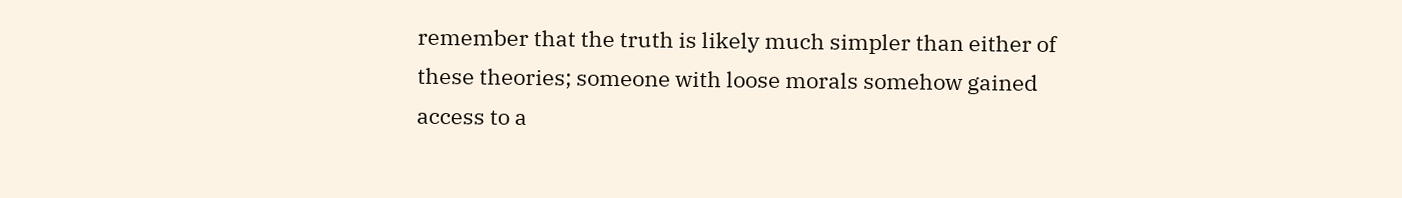remember that the truth is likely much simpler than either of these theories; someone with loose morals somehow gained access to a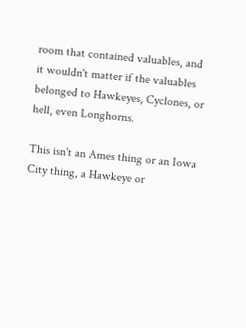room that contained valuables, and it wouldn't matter if the valuables belonged to Hawkeyes, Cyclones, or hell, even Longhorns.

This isn't an Ames thing or an Iowa City thing, a Hawkeye or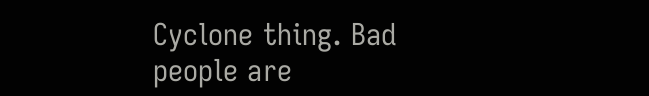Cyclone thing. Bad people are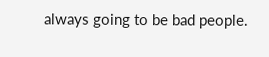always going to be bad people.